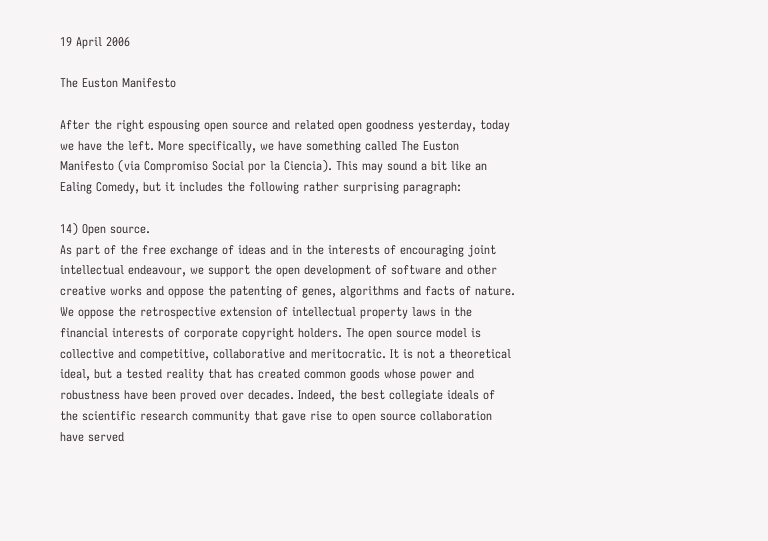19 April 2006

The Euston Manifesto

After the right espousing open source and related open goodness yesterday, today we have the left. More specifically, we have something called The Euston Manifesto (via Compromiso Social por la Ciencia). This may sound a bit like an Ealing Comedy, but it includes the following rather surprising paragraph:

14) Open source.
As part of the free exchange of ideas and in the interests of encouraging joint intellectual endeavour, we support the open development of software and other creative works and oppose the patenting of genes, algorithms and facts of nature. We oppose the retrospective extension of intellectual property laws in the financial interests of corporate copyright holders. The open source model is collective and competitive, collaborative and meritocratic. It is not a theoretical ideal, but a tested reality that has created common goods whose power and robustness have been proved over decades. Indeed, the best collegiate ideals of the scientific research community that gave rise to open source collaboration have served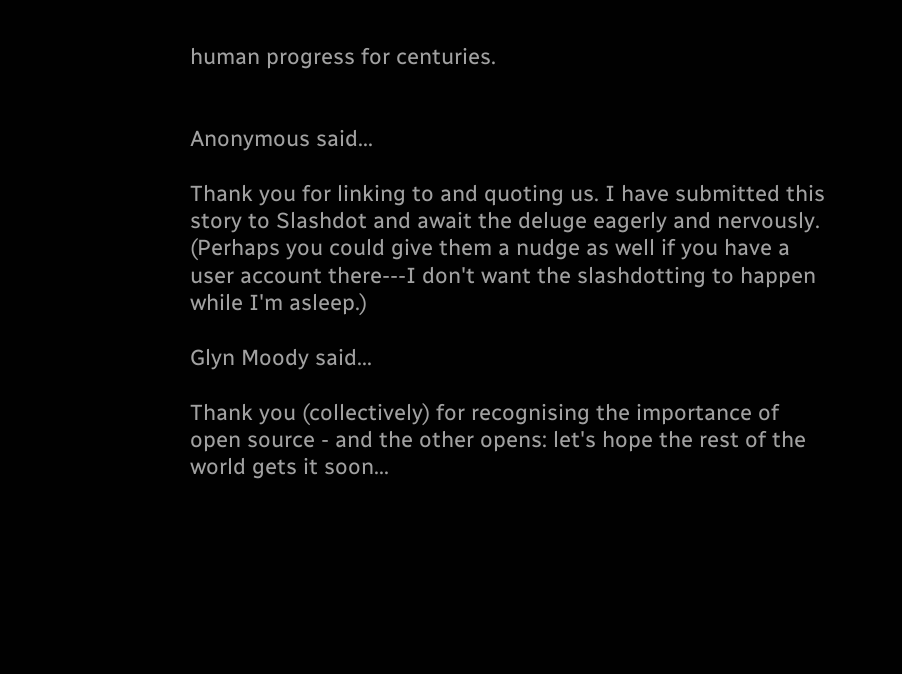human progress for centuries.


Anonymous said...

Thank you for linking to and quoting us. I have submitted this story to Slashdot and await the deluge eagerly and nervously. (Perhaps you could give them a nudge as well if you have a user account there---I don't want the slashdotting to happen while I'm asleep.)

Glyn Moody said...

Thank you (collectively) for recognising the importance of open source - and the other opens: let's hope the rest of the world gets it soon...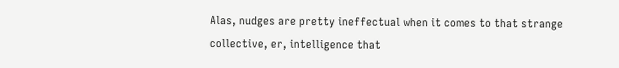Alas, nudges are pretty ineffectual when it comes to that strange collective, er, intelligence that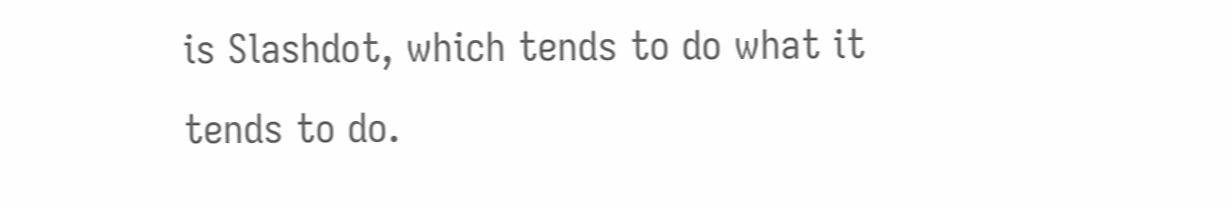is Slashdot, which tends to do what it tends to do.